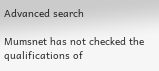Advanced search

Mumsnet has not checked the qualifications of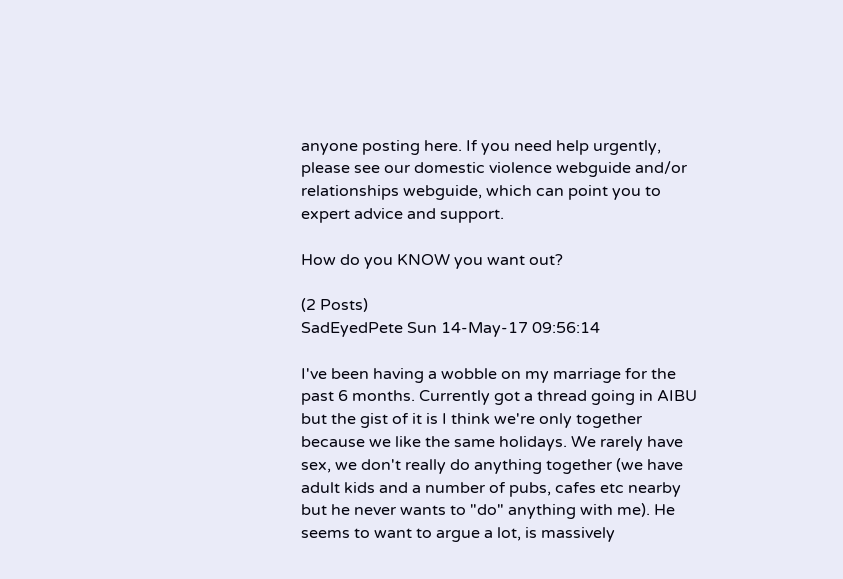anyone posting here. If you need help urgently, please see our domestic violence webguide and/or relationships webguide, which can point you to expert advice and support.

How do you KNOW you want out?

(2 Posts)
SadEyedPete Sun 14-May-17 09:56:14

I've been having a wobble on my marriage for the past 6 months. Currently got a thread going in AIBU but the gist of it is I think we're only together because we like the same holidays. We rarely have sex, we don't really do anything together (we have adult kids and a number of pubs, cafes etc nearby but he never wants to "do" anything with me). He seems to want to argue a lot, is massively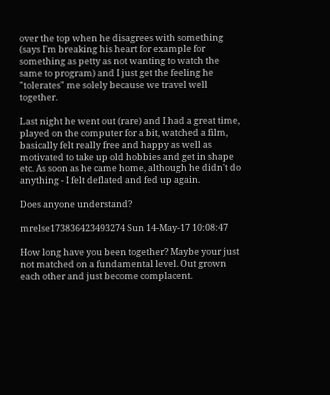over the top when he disagrees with something (says I'm breaking his heart for example for something as petty as not wanting to watch the same to program) and I just get the feeling he "tolerates" me solely because we travel well together.

Last night he went out (rare) and I had a great time, played on the computer for a bit, watched a film, basically felt really free and happy as well as motivated to take up old hobbies and get in shape etc. As soon as he came home, although he didn't do anything - I felt deflated and fed up again.

Does anyone understand?

mrelse173836423493274 Sun 14-May-17 10:08:47

How long have you been together? Maybe your just not matched on a fundamental level. Out grown each other and just become complacent.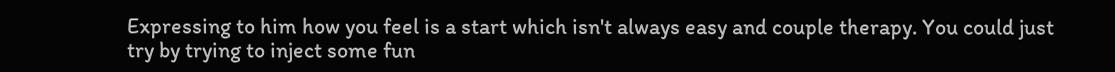Expressing to him how you feel is a start which isn't always easy and couple therapy. You could just try by trying to inject some fun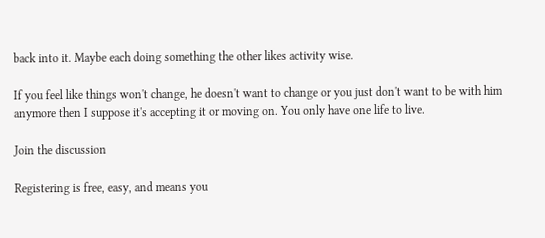back into it. Maybe each doing something the other likes activity wise.

If you feel like things won't change, he doesn't want to change or you just don't want to be with him anymore then I suppose it's accepting it or moving on. You only have one life to live.

Join the discussion

Registering is free, easy, and means you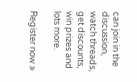can join in the discussion, watch threads, get discounts, win prizes and lots more.

Register now »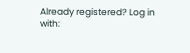Already registered? Log in with: